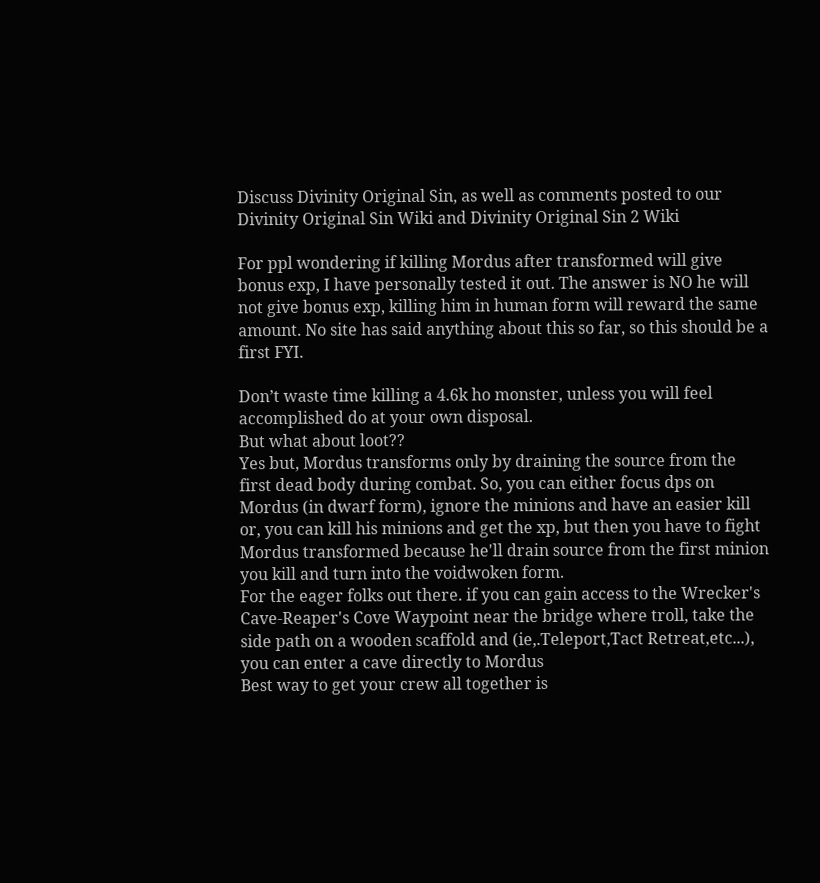Discuss Divinity Original Sin, as well as comments posted to our Divinity Original Sin Wiki and Divinity Original Sin 2 Wiki

For ppl wondering if killing Mordus after transformed will give bonus exp, I have personally tested it out. The answer is NO he will not give bonus exp, killing him in human form will reward the same amount. No site has said anything about this so far, so this should be a first FYI.

Don’t waste time killing a 4.6k ho monster, unless you will feel accomplished do at your own disposal.
But what about loot??
Yes but, Mordus transforms only by draining the source from the first dead body during combat. So, you can either focus dps on Mordus (in dwarf form), ignore the minions and have an easier kill or, you can kill his minions and get the xp, but then you have to fight Mordus transformed because he'll drain source from the first minion you kill and turn into the voidwoken form.
For the eager folks out there. if you can gain access to the Wrecker's Cave-Reaper's Cove Waypoint near the bridge where troll, take the side path on a wooden scaffold and (ie,.Teleport,Tact Retreat,etc...), you can enter a cave directly to Mordus
Best way to get your crew all together is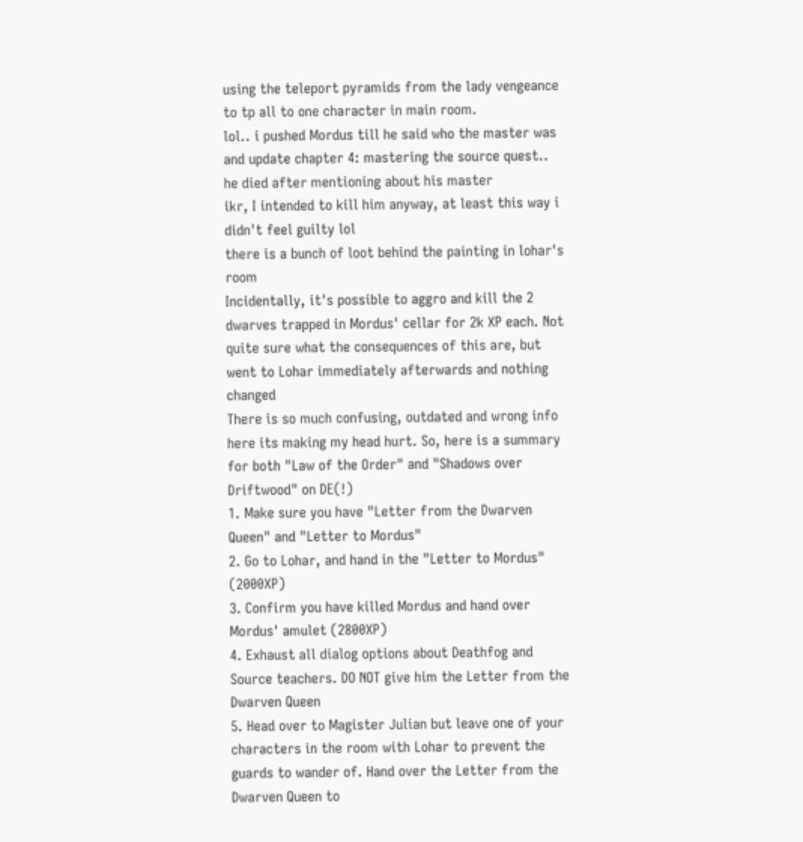using the teleport pyramids from the lady vengeance to tp all to one character in main room.
lol.. i pushed Mordus till he said who the master was and update chapter 4: mastering the source quest.. he died after mentioning about his master
ikr, I intended to kill him anyway, at least this way i didn't feel guilty lol
there is a bunch of loot behind the painting in lohar's room
Incidentally, it's possible to aggro and kill the 2 dwarves trapped in Mordus' cellar for 2k XP each. Not quite sure what the consequences of this are, but went to Lohar immediately afterwards and nothing changed
There is so much confusing, outdated and wrong info here its making my head hurt. So, here is a summary for both "Law of the Order" and "Shadows over Driftwood" on DE(!)
1. Make sure you have "Letter from the Dwarven Queen" and "Letter to Mordus"
2. Go to Lohar, and hand in the "Letter to Mordus" (2000XP)
3. Confirm you have killed Mordus and hand over Mordus' amulet (2800XP)
4. Exhaust all dialog options about Deathfog and Source teachers. DO NOT give him the Letter from the Dwarven Queen
5. Head over to Magister Julian but leave one of your characters in the room with Lohar to prevent the guards to wander of. Hand over the Letter from the Dwarven Queen to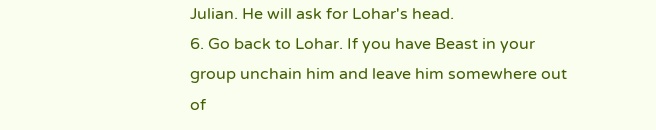Julian. He will ask for Lohar's head.
6. Go back to Lohar. If you have Beast in your group unchain him and leave him somewhere out of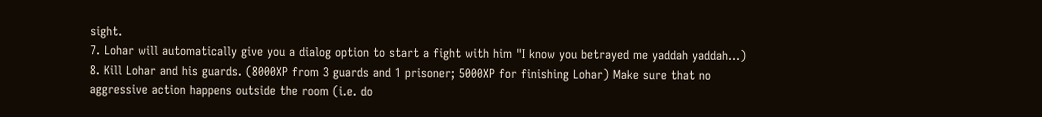sight.
7. Lohar will automatically give you a dialog option to start a fight with him "I know you betrayed me yaddah yaddah...)
8. Kill Lohar and his guards. (8000XP from 3 guards and 1 prisoner; 5000XP for finishing Lohar) Make sure that no aggressive action happens outside the room (i.e. do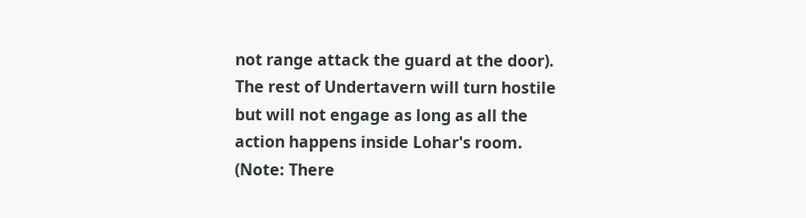not range attack the guard at the door). The rest of Undertavern will turn hostile but will not engage as long as all the action happens inside Lohar's room. (Note: There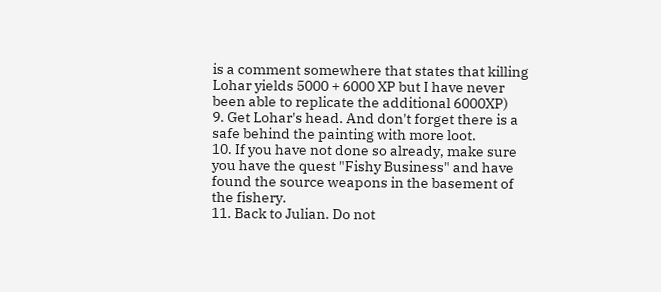is a comment somewhere that states that killing Lohar yields 5000 + 6000 XP but I have never been able to replicate the additional 6000XP)
9. Get Lohar's head. And don't forget there is a safe behind the painting with more loot.
10. If you have not done so already, make sure you have the quest "Fishy Business" and have found the source weapons in the basement of the fishery.
11. Back to Julian. Do not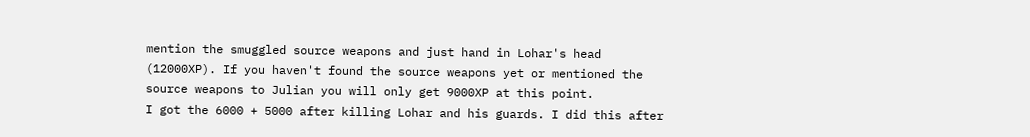mention the smuggled source weapons and just hand in Lohar's head (12000XP). If you haven't found the source weapons yet or mentioned the source weapons to Julian you will only get 9000XP at this point.
I got the 6000 + 5000 after killing Lohar and his guards. I did this after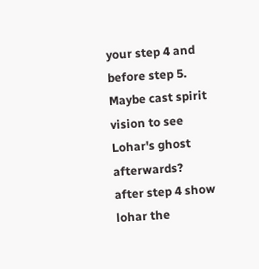your step 4 and before step 5. Maybe cast spirit vision to see Lohar's ghost afterwards?
after step 4 show lohar the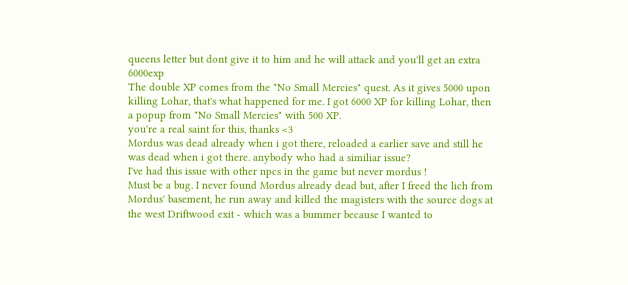queens letter but dont give it to him and he will attack and you'll get an extra 6000exp
The double XP comes from the "No Small Mercies" quest. As it gives 5000 upon killing Lohar, that's what happened for me. I got 6000 XP for killing Lohar, then a popup from "No Small Mercies" with 500 XP.
you're a real saint for this, thanks <3
Mordus was dead already when i got there, reloaded a earlier save and still he was dead when i got there. anybody who had a similiar issue?
I've had this issue with other npcs in the game but never mordus !
Must be a bug. I never found Mordus already dead but, after I freed the lich from Mordus' basement, he run away and killed the magisters with the source dogs at the west Driftwood exit - which was a bummer because I wanted to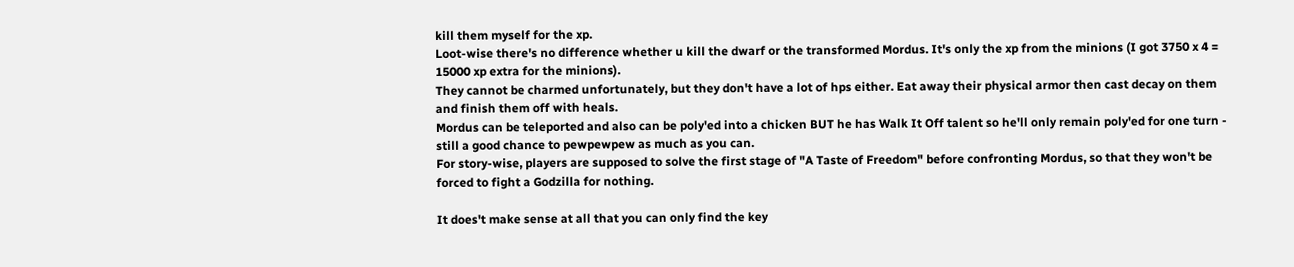kill them myself for the xp.
Loot-wise there's no difference whether u kill the dwarf or the transformed Mordus. It's only the xp from the minions (I got 3750 x 4 = 15000 xp extra for the minions).
They cannot be charmed unfortunately, but they don't have a lot of hps either. Eat away their physical armor then cast decay on them and finish them off with heals.
Mordus can be teleported and also can be poly'ed into a chicken BUT he has Walk It Off talent so he'll only remain poly'ed for one turn - still a good chance to pewpewpew as much as you can.
For story-wise, players are supposed to solve the first stage of "A Taste of Freedom" before confronting Mordus, so that they won't be forced to fight a Godzilla for nothing.

It does't make sense at all that you can only find the key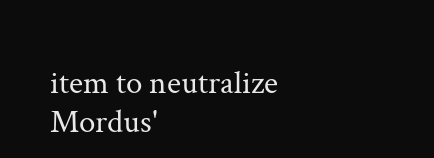item to neutralize Mordus'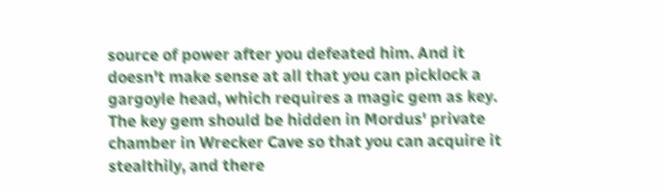source of power after you defeated him. And it doesn't make sense at all that you can picklock a gargoyle head, which requires a magic gem as key. The key gem should be hidden in Mordus' private chamber in Wrecker Cave so that you can acquire it stealthily, and there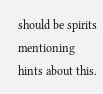should be spirits mentioning hints about this.